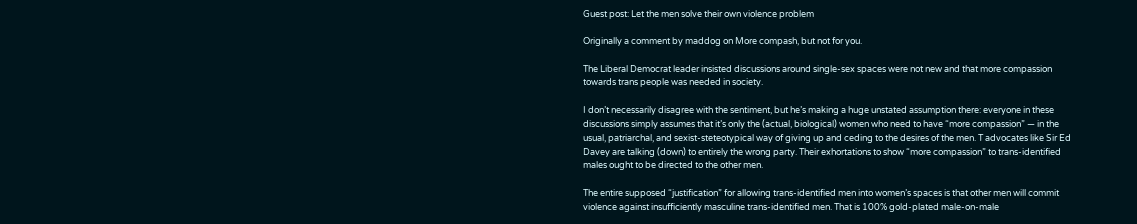Guest post: Let the men solve their own violence problem

Originally a comment by maddog on More compash, but not for you.

The Liberal Democrat leader insisted discussions around single-sex spaces were not new and that more compassion towards trans people was needed in society.

I don’t necessarily disagree with the sentiment, but he’s making a huge unstated assumption there: everyone in these discussions simply assumes that it’s only the (actual, biological) women who need to have “more compassion” — in the usual, patriarchal, and sexist-steteotypical way of giving up and ceding to the desires of the men. T advocates like Sir Ed Davey are talking (down) to entirely the wrong party. Their exhortations to show “more compassion” to trans-identified males ought to be directed to the other men.

The entire supposed “justification” for allowing trans-identified men into women’s spaces is that other men will commit violence against insufficiently masculine trans-identified men. That is 100% gold-plated male-on-male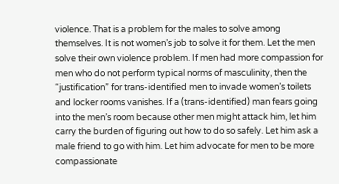violence. That is a problem for the males to solve among themselves. It is not women’s job to solve it for them. Let the men solve their own violence problem. If men had more compassion for men who do not perform typical norms of masculinity, then the “justification” for trans-identified men to invade women’s toilets and locker rooms vanishes. If a (trans-identified) man fears going into the men’s room because other men might attack him, let him carry the burden of figuring out how to do so safely. Let him ask a male friend to go with him. Let him advocate for men to be more compassionate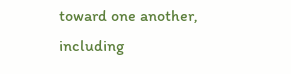toward one another, including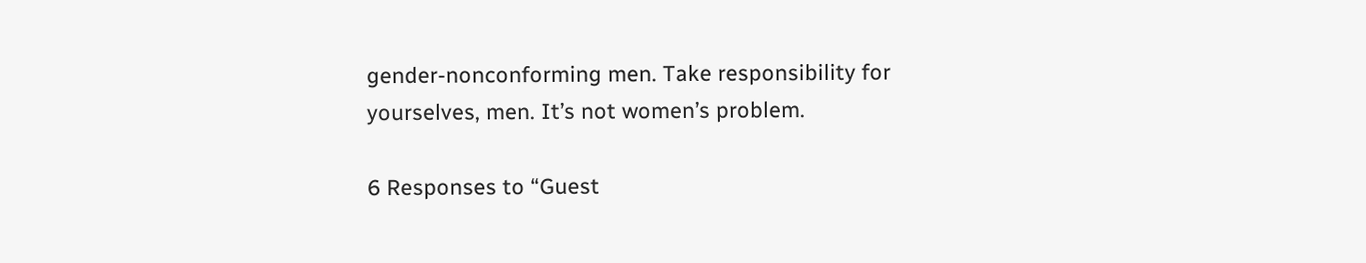gender-nonconforming men. Take responsibility for yourselves, men. It’s not women’s problem.

6 Responses to “Guest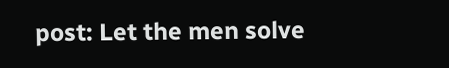post: Let the men solve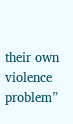their own violence problem”